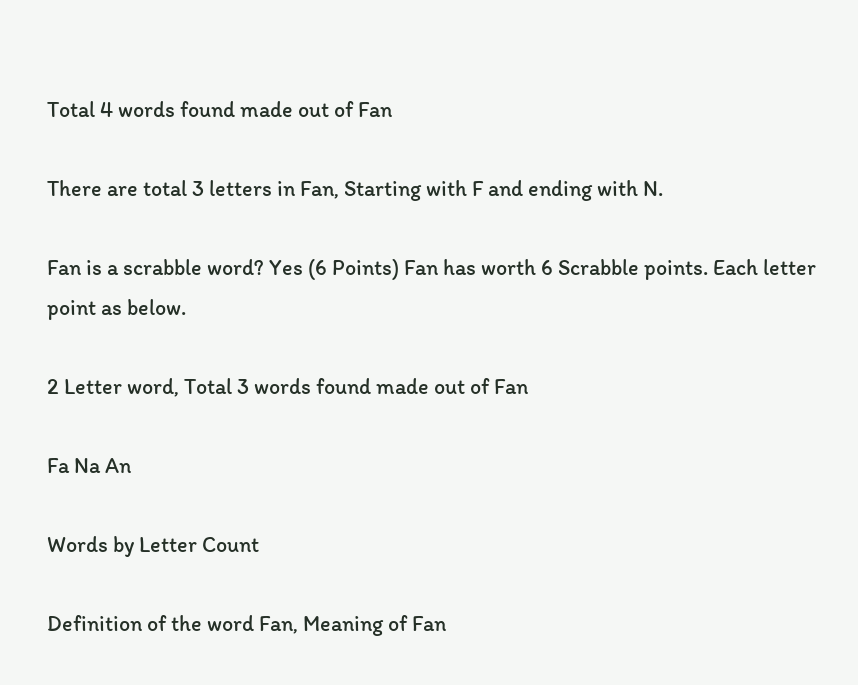Total 4 words found made out of Fan

There are total 3 letters in Fan, Starting with F and ending with N.

Fan is a scrabble word? Yes (6 Points) Fan has worth 6 Scrabble points. Each letter point as below.

2 Letter word, Total 3 words found made out of Fan

Fa Na An

Words by Letter Count

Definition of the word Fan, Meaning of Fan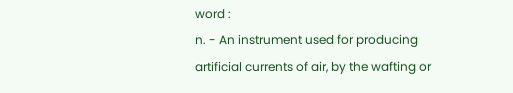word :
n. - An instrument used for producing artificial currents of air, by the wafting or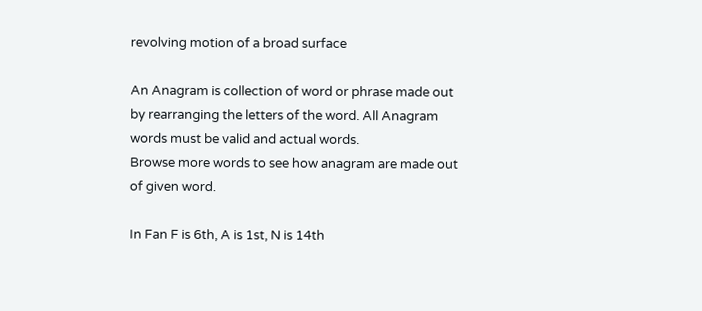revolving motion of a broad surface

An Anagram is collection of word or phrase made out by rearranging the letters of the word. All Anagram words must be valid and actual words.
Browse more words to see how anagram are made out of given word.

In Fan F is 6th, A is 1st, N is 14th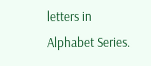letters in Alphabet Series.